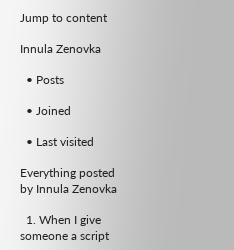Jump to content

Innula Zenovka

  • Posts

  • Joined

  • Last visited

Everything posted by Innula Zenovka

  1. When I give someone a script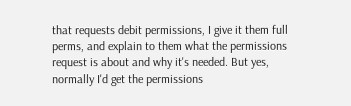that requests debit permissions, I give it them full perms, and explain to them what the permissions request is about and why it's needed. But yes, normally I'd get the permissions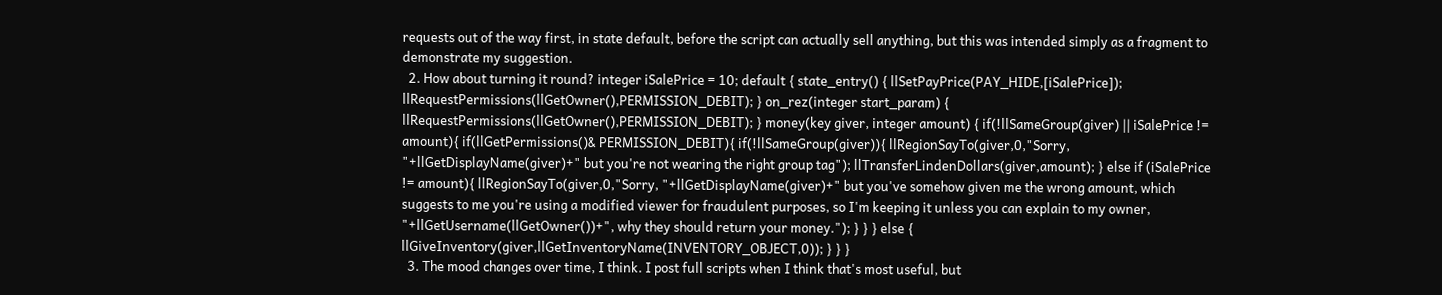requests out of the way first, in state default, before the script can actually sell anything, but this was intended simply as a fragment to demonstrate my suggestion.
  2. How about turning it round? integer iSalePrice = 10; default { state_entry() { llSetPayPrice(PAY_HIDE,[iSalePrice]); llRequestPermissions(llGetOwner(),PERMISSION_DEBIT); } on_rez(integer start_param) { llRequestPermissions(llGetOwner(),PERMISSION_DEBIT); } money(key giver, integer amount) { if(!llSameGroup(giver) || iSalePrice != amount){ if(llGetPermissions()& PERMISSION_DEBIT){ if(!llSameGroup(giver)){ llRegionSayTo(giver,0,"Sorry, "+llGetDisplayName(giver)+" but you're not wearing the right group tag"); llTransferLindenDollars(giver,amount); } else if (iSalePrice != amount){ llRegionSayTo(giver,0,"Sorry, "+llGetDisplayName(giver)+" but you've somehow given me the wrong amount, which suggests to me you're using a modified viewer for fraudulent purposes, so I'm keeping it unless you can explain to my owner, "+llGetUsername(llGetOwner())+", why they should return your money."); } } } else { llGiveInventory(giver,llGetInventoryName(INVENTORY_OBJECT,0)); } } }
  3. The mood changes over time, I think. I post full scripts when I think that's most useful, but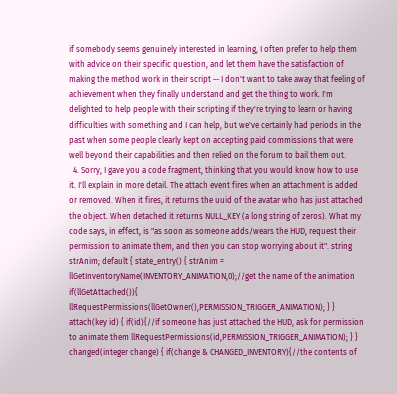if somebody seems genuinely interested in learning, I often prefer to help them with advice on their specific question, and let them have the satisfaction of making the method work in their script -- I don't want to take away that feeling of achievement when they finally understand and get the thing to work. I'm delighted to help people with their scripting if they're trying to learn or having difficulties with something and I can help, but we've certainly had periods in the past when some people clearly kept on accepting paid commissions that were well beyond their capabilities and then relied on the forum to bail them out.
  4. Sorry, I gave you a code fragment, thinking that you would know how to use it. I'll explain in more detail. The attach event fires when an attachment is added or removed. When it fires, it returns the uuid of the avatar who has just attached the object. When detached it returns NULL_KEY (a long string of zeros). What my code says, in effect, is "as soon as someone adds/wears the HUD, request their permission to animate them, and then you can stop worrying about it". string strAnim; default { state_entry() { strAnim = llGetInventoryName(INVENTORY_ANIMATION,0);//get the name of the animation if(llGetAttached()){ llRequestPermissions(llGetOwner(),PERMISSION_TRIGGER_ANIMATION); } } attach(key id) { if(id){//if someone has just attached the HUD, ask for permission to animate them llRequestPermissions(id,PERMISSION_TRIGGER_ANIMATION); } } changed(integer change) { if(change & CHANGED_INVENTORY){//the contents of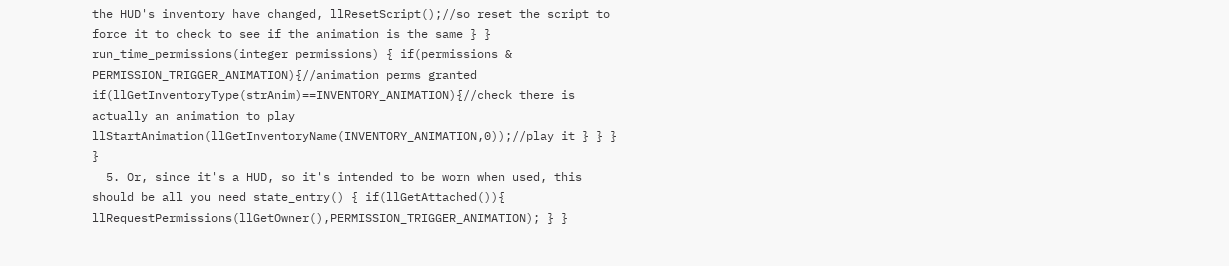the HUD's inventory have changed, llResetScript();//so reset the script to force it to check to see if the animation is the same } } run_time_permissions(integer permissions) { if(permissions & PERMISSION_TRIGGER_ANIMATION){//animation perms granted if(llGetInventoryType(strAnim)==INVENTORY_ANIMATION){//check there is actually an animation to play llStartAnimation(llGetInventoryName(INVENTORY_ANIMATION,0));//play it } } } }
  5. Or, since it's a HUD, so it's intended to be worn when used, this should be all you need state_entry() { if(llGetAttached()){ llRequestPermissions(llGetOwner(),PERMISSION_TRIGGER_ANIMATION); } }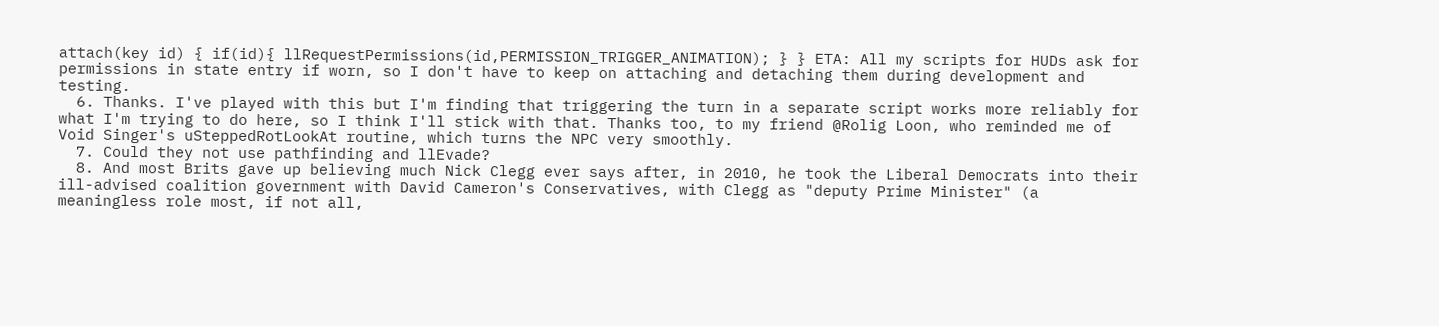attach(key id) { if(id){ llRequestPermissions(id,PERMISSION_TRIGGER_ANIMATION); } } ETA: All my scripts for HUDs ask for permissions in state entry if worn, so I don't have to keep on attaching and detaching them during development and testing.
  6. Thanks. I've played with this but I'm finding that triggering the turn in a separate script works more reliably for what I'm trying to do here, so I think I'll stick with that. Thanks too, to my friend @Rolig Loon, who reminded me of Void Singer's uSteppedRotLookAt routine, which turns the NPC very smoothly.
  7. Could they not use pathfinding and llEvade?
  8. And most Brits gave up believing much Nick Clegg ever says after, in 2010, he took the Liberal Democrats into their ill-advised coalition government with David Cameron's Conservatives, with Clegg as "deputy Prime Minister" (a meaningless role most, if not all,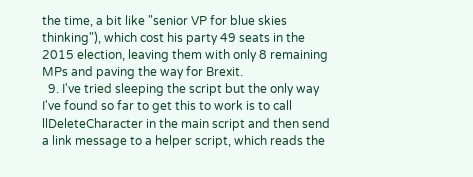the time, a bit like "senior VP for blue skies thinking"), which cost his party 49 seats in the 2015 election, leaving them with only 8 remaining MPs and paving the way for Brexit.
  9. I've tried sleeping the script but the only way I've found so far to get this to work is to call llDeleteCharacter in the main script and then send a link message to a helper script, which reads the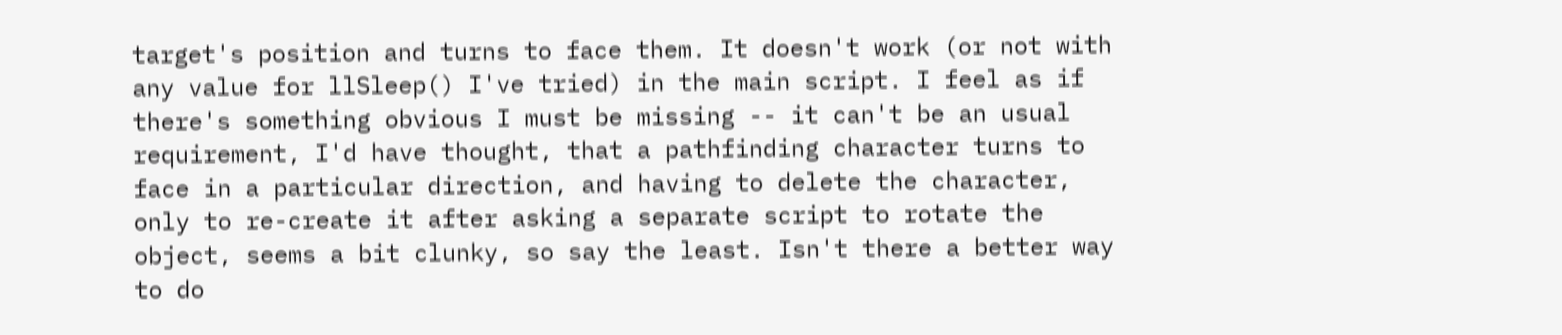target's position and turns to face them. It doesn't work (or not with any value for llSleep() I've tried) in the main script. I feel as if there's something obvious I must be missing -- it can't be an usual requirement, I'd have thought, that a pathfinding character turns to face in a particular direction, and having to delete the character, only to re-create it after asking a separate script to rotate the object, seems a bit clunky, so say the least. Isn't there a better way to do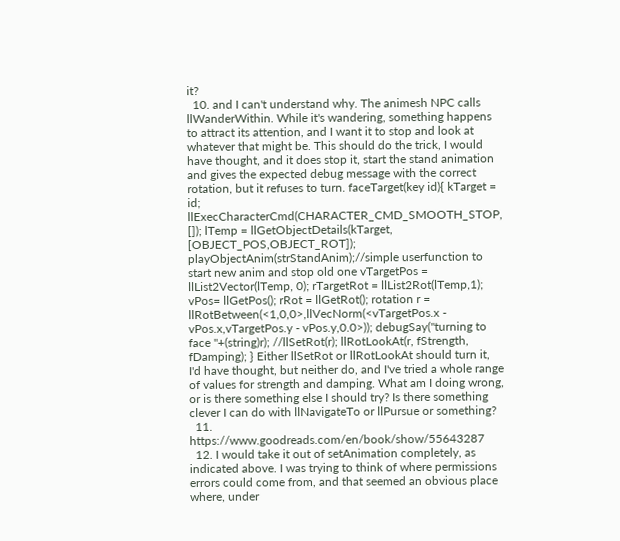it?
  10. and I can't understand why. The animesh NPC calls llWanderWithin. While it's wandering, something happens to attract its attention, and I want it to stop and look at whatever that might be. This should do the trick, I would have thought, and it does stop it, start the stand animation and gives the expected debug message with the correct rotation, but it refuses to turn. faceTarget(key id){ kTarget = id; llExecCharacterCmd(CHARACTER_CMD_SMOOTH_STOP, []); lTemp = llGetObjectDetails(kTarget, [OBJECT_POS,OBJECT_ROT]); playObjectAnim(strStandAnim);//simple userfunction to start new anim and stop old one vTargetPos = llList2Vector(lTemp, 0); rTargetRot = llList2Rot(lTemp,1); vPos= llGetPos(); rRot = llGetRot(); rotation r = llRotBetween(<1,0,0>,llVecNorm(<vTargetPos.x - vPos.x,vTargetPos.y - vPos.y,0.0>)); debugSay("turning to face "+(string)r); //llSetRot(r); llRotLookAt(r, fStrength, fDamping); } Either llSetRot or llRotLookAt should turn it, I'd have thought, but neither do, and I've tried a whole range of values for strength and damping. What am I doing wrong, or is there something else I should try? Is there something clever I can do with llNavigateTo or llPursue or something?
  11. https://www.goodreads.com/en/book/show/55643287
  12. I would take it out of setAnimation completely, as indicated above. I was trying to think of where permissions errors could come from, and that seemed an obvious place where, under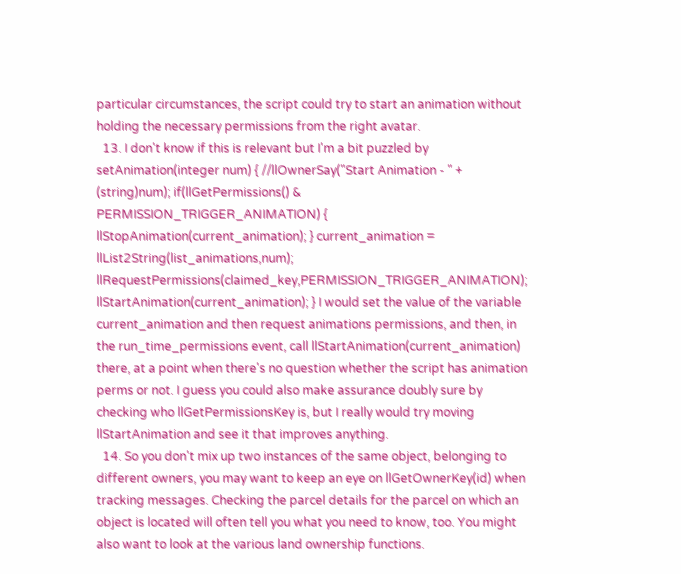particular circumstances, the script could try to start an animation without holding the necessary permissions from the right avatar.
  13. I don't know if this is relevant but I'm a bit puzzled by setAnimation(integer num) { //llOwnerSay("Start Animation - " + (string)num); if(llGetPermissions() & PERMISSION_TRIGGER_ANIMATION) { llStopAnimation(current_animation); } current_animation = llList2String(list_animations,num); llRequestPermissions(claimed_key,PERMISSION_TRIGGER_ANIMATION); llStartAnimation(current_animation); } I would set the value of the variable current_animation and then request animations permissions, and then, in the run_time_permissions event, call llStartAnimation(current_animation) there, at a point when there's no question whether the script has animation perms or not. I guess you could also make assurance doubly sure by checking who llGetPermissionsKey is, but I really would try moving llStartAnimation and see it that improves anything.
  14. So you don't mix up two instances of the same object, belonging to different owners, you may want to keep an eye on llGetOwnerKey(id) when tracking messages. Checking the parcel details for the parcel on which an object is located will often tell you what you need to know, too. You might also want to look at the various land ownership functions.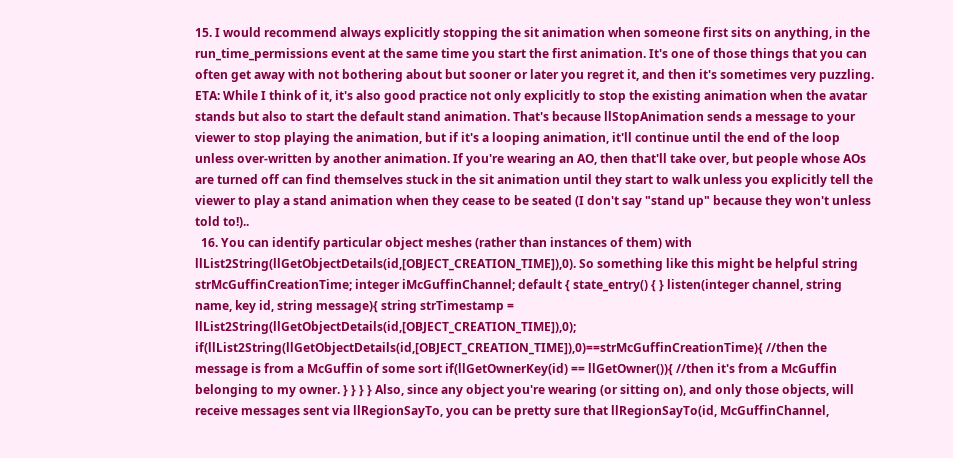15. I would recommend always explicitly stopping the sit animation when someone first sits on anything, in the run_time_permissions event at the same time you start the first animation. It's one of those things that you can often get away with not bothering about but sooner or later you regret it, and then it's sometimes very puzzling. ETA: While I think of it, it's also good practice not only explicitly to stop the existing animation when the avatar stands but also to start the default stand animation. That's because llStopAnimation sends a message to your viewer to stop playing the animation, but if it's a looping animation, it'll continue until the end of the loop unless over-written by another animation. If you're wearing an AO, then that'll take over, but people whose AOs are turned off can find themselves stuck in the sit animation until they start to walk unless you explicitly tell the viewer to play a stand animation when they cease to be seated (I don't say "stand up" because they won't unless told to!)..
  16. You can identify particular object meshes (rather than instances of them) with llList2String(llGetObjectDetails(id,[OBJECT_CREATION_TIME]),0). So something like this might be helpful string strMcGuffinCreationTime; integer iMcGuffinChannel; default { state_entry() { } listen(integer channel, string name, key id, string message){ string strTimestamp = llList2String(llGetObjectDetails(id,[OBJECT_CREATION_TIME]),0); if(llList2String(llGetObjectDetails(id,[OBJECT_CREATION_TIME]),0)==strMcGuffinCreationTime){ //then the message is from a McGuffin of some sort if(llGetOwnerKey(id) == llGetOwner()){ //then it's from a McGuffin belonging to my owner. } } } } Also, since any object you're wearing (or sitting on), and only those objects, will receive messages sent via llRegionSayTo, you can be pretty sure that llRegionSayTo(id, McGuffinChannel,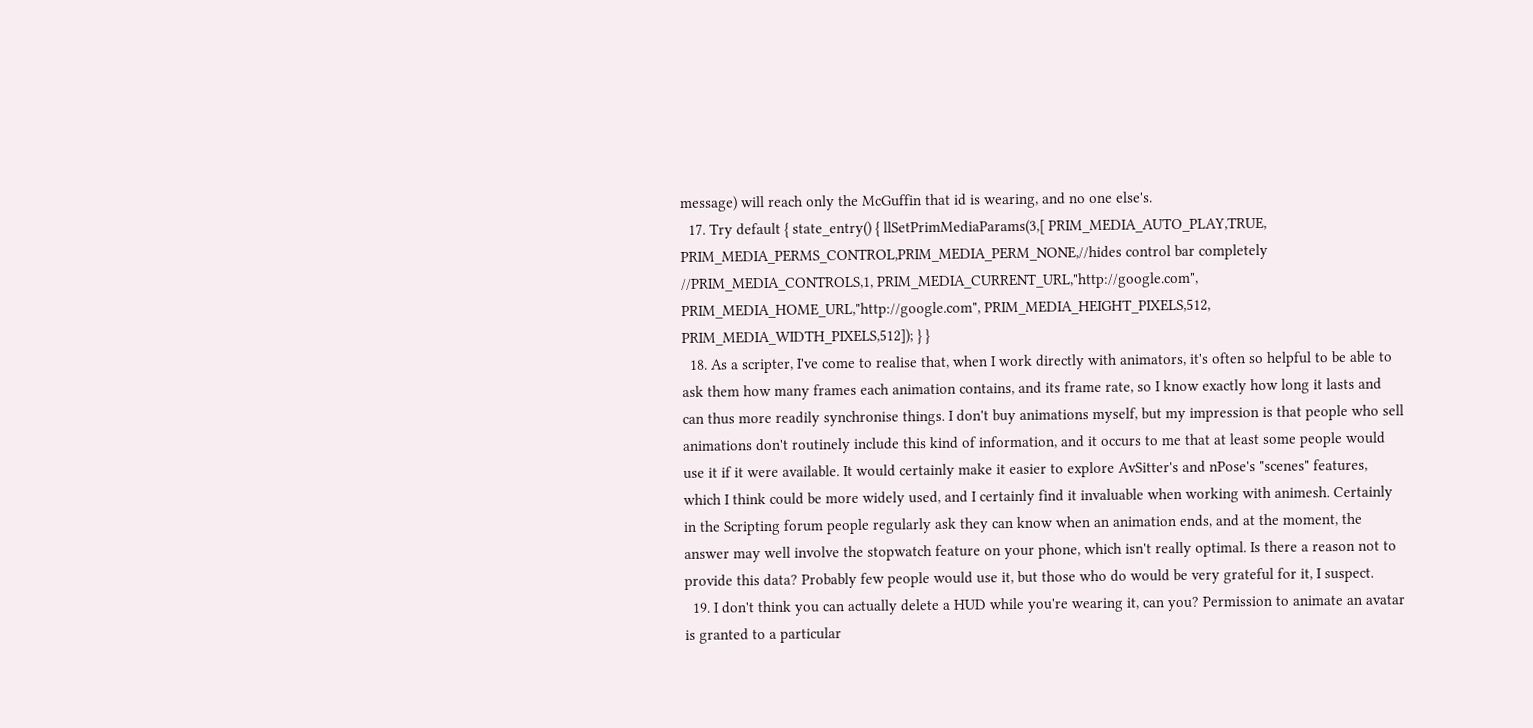message) will reach only the McGuffin that id is wearing, and no one else's.
  17. Try default { state_entry() { llSetPrimMediaParams(3,[ PRIM_MEDIA_AUTO_PLAY,TRUE, PRIM_MEDIA_PERMS_CONTROL,PRIM_MEDIA_PERM_NONE,//hides control bar completely //PRIM_MEDIA_CONTROLS,1, PRIM_MEDIA_CURRENT_URL,"http://google.com", PRIM_MEDIA_HOME_URL,"http://google.com", PRIM_MEDIA_HEIGHT_PIXELS,512, PRIM_MEDIA_WIDTH_PIXELS,512]); } }
  18. As a scripter, I've come to realise that, when I work directly with animators, it's often so helpful to be able to ask them how many frames each animation contains, and its frame rate, so I know exactly how long it lasts and can thus more readily synchronise things. I don't buy animations myself, but my impression is that people who sell animations don't routinely include this kind of information, and it occurs to me that at least some people would use it if it were available. It would certainly make it easier to explore AvSitter's and nPose's "scenes" features, which I think could be more widely used, and I certainly find it invaluable when working with animesh. Certainly in the Scripting forum people regularly ask they can know when an animation ends, and at the moment, the answer may well involve the stopwatch feature on your phone, which isn't really optimal. Is there a reason not to provide this data? Probably few people would use it, but those who do would be very grateful for it, I suspect.
  19. I don't think you can actually delete a HUD while you're wearing it, can you? Permission to animate an avatar is granted to a particular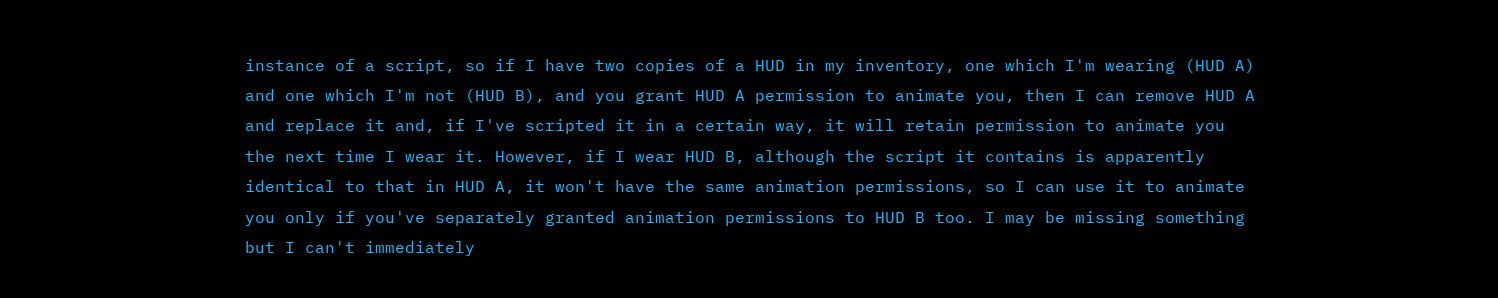instance of a script, so if I have two copies of a HUD in my inventory, one which I'm wearing (HUD A) and one which I'm not (HUD B), and you grant HUD A permission to animate you, then I can remove HUD A and replace it and, if I've scripted it in a certain way, it will retain permission to animate you the next time I wear it. However, if I wear HUD B, although the script it contains is apparently identical to that in HUD A, it won't have the same animation permissions, so I can use it to animate you only if you've separately granted animation permissions to HUD B too. I may be missing something but I can't immediately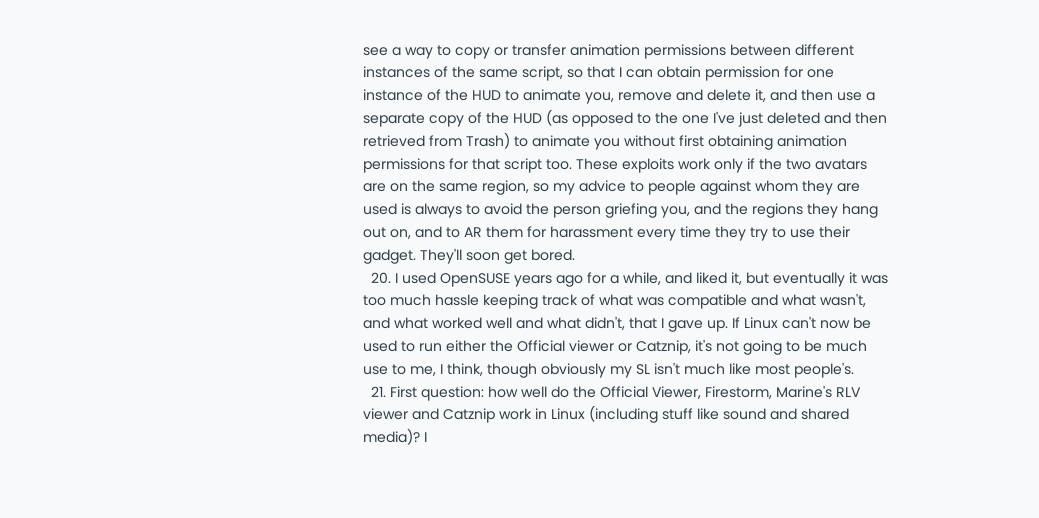see a way to copy or transfer animation permissions between different instances of the same script, so that I can obtain permission for one instance of the HUD to animate you, remove and delete it, and then use a separate copy of the HUD (as opposed to the one I've just deleted and then retrieved from Trash) to animate you without first obtaining animation permissions for that script too. These exploits work only if the two avatars are on the same region, so my advice to people against whom they are used is always to avoid the person griefing you, and the regions they hang out on, and to AR them for harassment every time they try to use their gadget. They'll soon get bored.
  20. I used OpenSUSE years ago for a while, and liked it, but eventually it was too much hassle keeping track of what was compatible and what wasn't, and what worked well and what didn't, that I gave up. If Linux can't now be used to run either the Official viewer or Catznip, it's not going to be much use to me, I think, though obviously my SL isn't much like most people's.
  21. First question: how well do the Official Viewer, Firestorm, Marine's RLV viewer and Catznip work in Linux (including stuff like sound and shared media)? I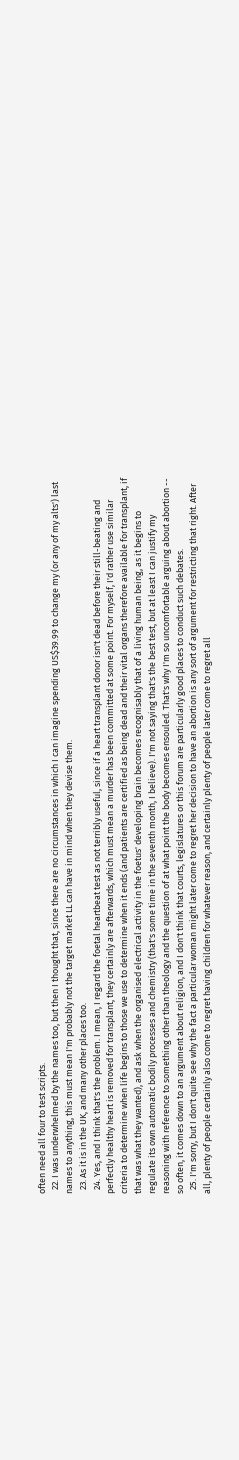often need all four to test scripts.
  22. I was underwhelmed by the names too, but then I thought that, since there are no circumstances in which I can imagine spending US$39.99 to change my (or any of my alts') last names to anything, this must mean I'm probably not the target market LL can have in mind when they devise them.
  23. As it is in the UK, and many other places too.
  24. Yes, and I think that's the problem. I mean, I regard the foetal heartbeat test as not terribly useful, since if a heart transplant donor isn't dead before their still-beating and perfectly healthy heart is removed for transplant, they certainly are afterwards, which must mean a murder has been committed at some point. For myself, I'd rather use similar criteria to determine when life begins to those we use to determine when it ends (and patients are certified as being dead and their vital organs therefore available for transplant, if that was what they wanted), and ask when the organised electrical activity in the foetus' developing brain becomes recognisably that of a living human being, as it begins to regulate its own automatic bodily processes and chemistry (that's some time in the seventh month, I believe). I'm not saying that's the best test, but at least I can justify my reasoning with reference to something other than theology and the question of at what point the body becomes ensouled. That's why I'm so uncomfortable arguing about abortion -- so often, it comes down to an argument about religion, and I don't think that courts, legislatures or this forum are particularly good places to conduct such debates.
  25. I'm sorry, but I don't quite see why the fact a particular woman might later come to regret her decision to have an abortion is any sort of argument for restricting that right. After all, plenty of people certainly also come to regret having children for whatever reason, and certainly plenty of people later come to regret all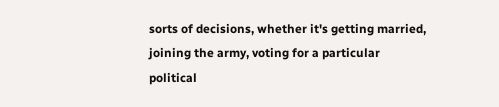sorts of decisions, whether it's getting married, joining the army, voting for a particular political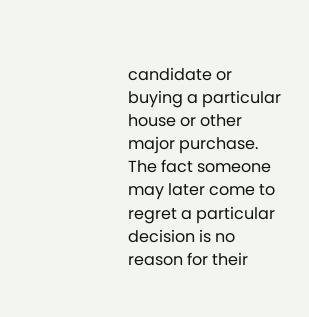candidate or buying a particular house or other major purchase. The fact someone may later come to regret a particular decision is no reason for their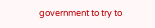government to try to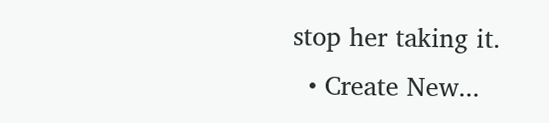stop her taking it.
  • Create New...